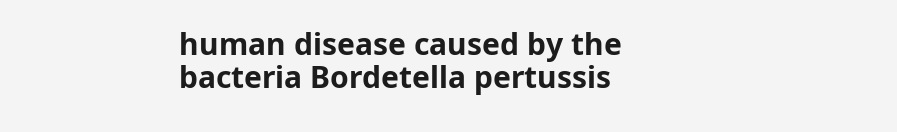human disease caused by the bacteria Bordetella pertussis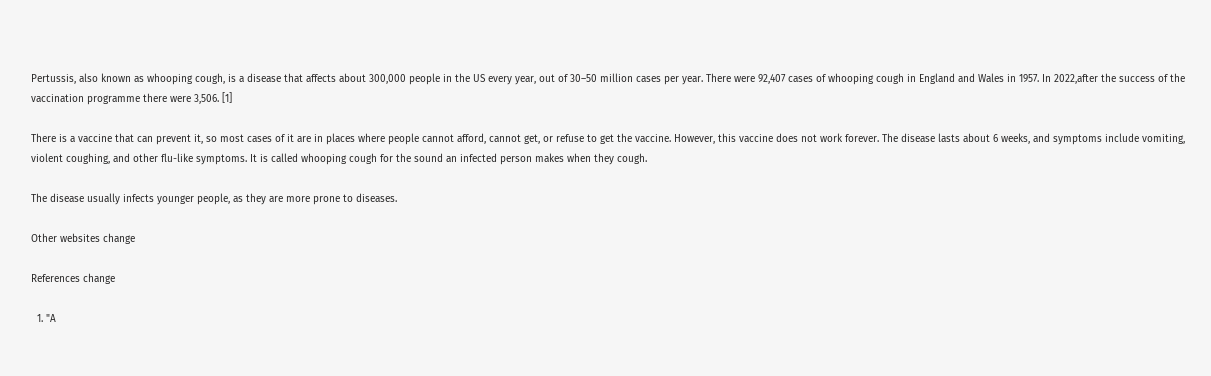Pertussis, also known as whooping cough, is a disease that affects about 300,000 people in the US every year, out of 30–50 million cases per year. There were 92,407 cases of whooping cough in England and Wales in 1957. In 2022,after the success of the vaccination programme there were 3,506. [1]

There is a vaccine that can prevent it, so most cases of it are in places where people cannot afford, cannot get, or refuse to get the vaccine. However, this vaccine does not work forever. The disease lasts about 6 weeks, and symptoms include vomiting, violent coughing, and other flu-like symptoms. It is called whooping cough for the sound an infected person makes when they cough.

The disease usually infects younger people, as they are more prone to diseases.

Other websites change

References change

  1. "A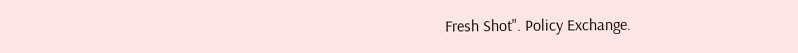Fresh Shot". Policy Exchange.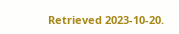Retrieved 2023-10-20.